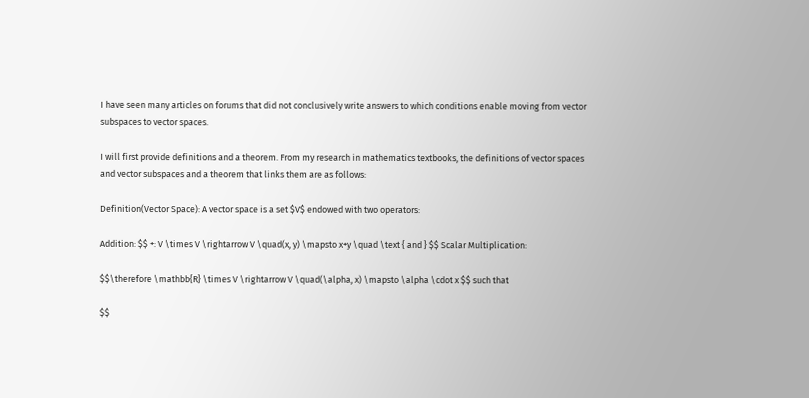I have seen many articles on forums that did not conclusively write answers to which conditions enable moving from vector subspaces to vector spaces.

I will first provide definitions and a theorem. From my research in mathematics textbooks, the definitions of vector spaces and vector subspaces and a theorem that links them are as follows:

Definition(Vector Space): A vector space is a set $V$ endowed with two operators:

Addition: $$ +: V \times V \rightarrow V \quad(x, y) \mapsto x+y \quad \text { and } $$ Scalar Multiplication:

$$\therefore \mathbb{R} \times V \rightarrow V \quad(\alpha, x) \mapsto \alpha \cdot x $$ such that

$$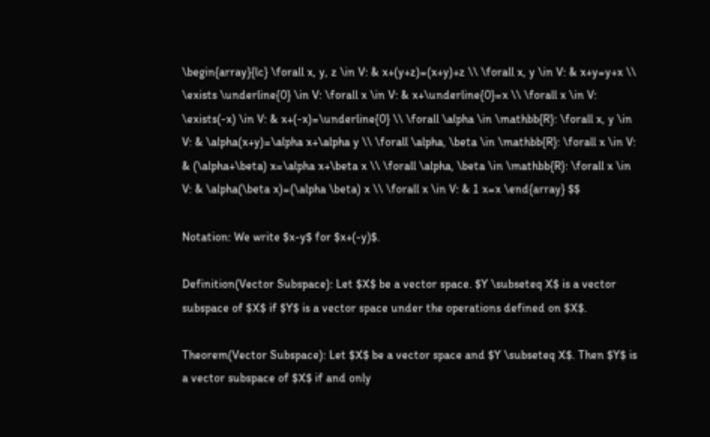\begin{array}{lc} \forall x, y, z \in V: & x+(y+z)=(x+y)+z \\ \forall x, y \in V: & x+y=y+x \\ \exists \underline{0} \in V: \forall x \in V: & x+\underline{0}=x \\ \forall x \in V: \exists(-x) \in V: & x+(-x)=\underline{0} \\ \forall \alpha \in \mathbb{R}: \forall x, y \in V: & \alpha(x+y)=\alpha x+\alpha y \\ \forall \alpha, \beta \in \mathbb{R}: \forall x \in V: & (\alpha+\beta) x=\alpha x+\beta x \\ \forall \alpha, \beta \in \mathbb{R}: \forall x \in V: & \alpha(\beta x)=(\alpha \beta) x \\ \forall x \in V: & 1 x=x \end{array} $$

Notation: We write $x-y$ for $x+(-y)$.

Definition(Vector Subspace): Let $X$ be a vector space. $Y \subseteq X$ is a vector subspace of $X$ if $Y$ is a vector space under the operations defined on $X$.

Theorem(Vector Subspace): Let $X$ be a vector space and $Y \subseteq X$. Then $Y$ is a vector subspace of $X$ if and only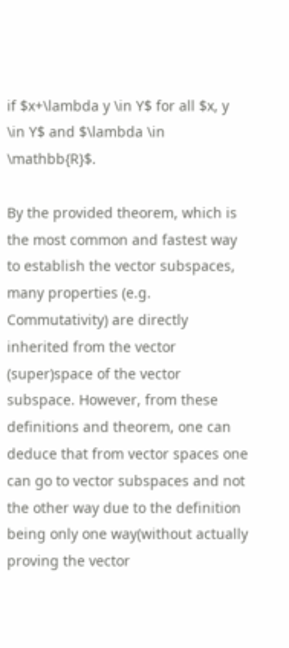if $x+\lambda y \in Y$ for all $x, y \in Y$ and $\lambda \in \mathbb{R}$.

By the provided theorem, which is the most common and fastest way to establish the vector subspaces, many properties (e.g. Commutativity) are directly inherited from the vector (super)space of the vector subspace. However, from these definitions and theorem, one can deduce that from vector spaces one can go to vector subspaces and not the other way due to the definition being only one way(without actually proving the vector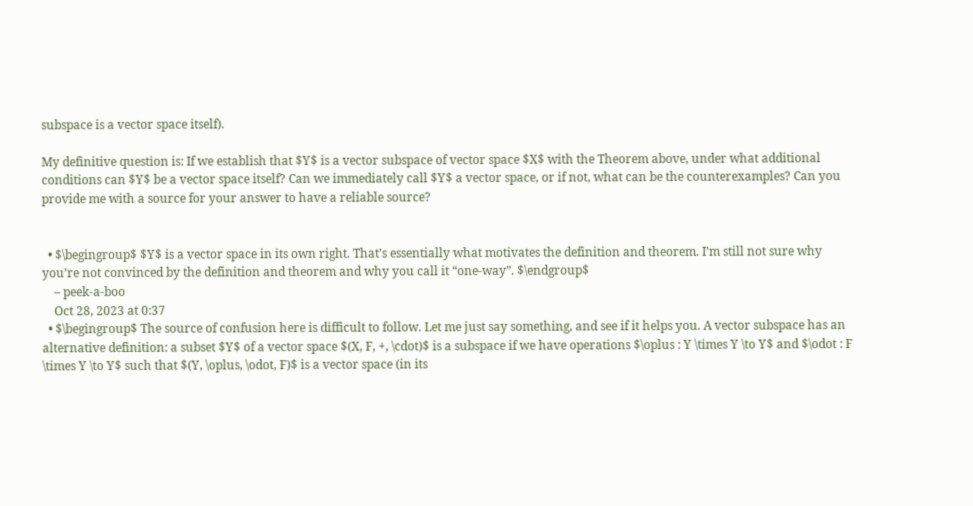subspace is a vector space itself).

My definitive question is: If we establish that $Y$ is a vector subspace of vector space $X$ with the Theorem above, under what additional conditions can $Y$ be a vector space itself? Can we immediately call $Y$ a vector space, or if not, what can be the counterexamples? Can you provide me with a source for your answer to have a reliable source?


  • $\begingroup$ $Y$ is a vector space in its own right. That’s essentially what motivates the definition and theorem. I’m still not sure why you’re not convinced by the definition and theorem and why you call it “one-way”. $\endgroup$
    – peek-a-boo
    Oct 28, 2023 at 0:37
  • $\begingroup$ The source of confusion here is difficult to follow. Let me just say something, and see if it helps you. A vector subspace has an alternative definition: a subset $Y$ of a vector space $(X, F, +, \cdot)$ is a subspace if we have operations $\oplus : Y \times Y \to Y$ and $\odot : F \times Y \to Y$ such that $(Y, \oplus, \odot, F)$ is a vector space (in its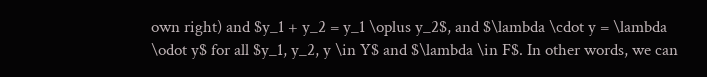own right) and $y_1 + y_2 = y_1 \oplus y_2$, and $\lambda \cdot y = \lambda \odot y$ for all $y_1, y_2, y \in Y$ and $\lambda \in F$. In other words, we can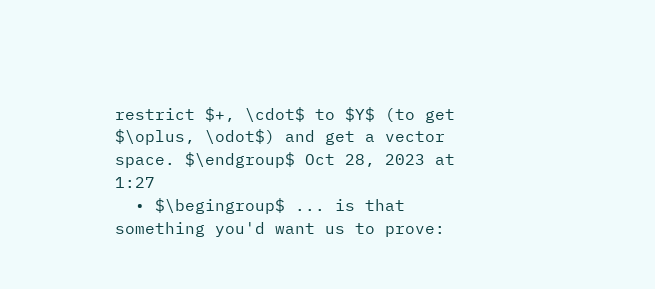restrict $+, \cdot$ to $Y$ (to get $\oplus, \odot$) and get a vector space. $\endgroup$ Oct 28, 2023 at 1:27
  • $\begingroup$ ... is that something you'd want us to prove: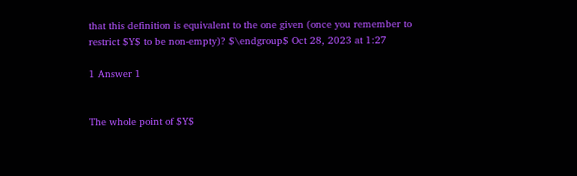that this definition is equivalent to the one given (once you remember to restrict $Y$ to be non-empty)? $\endgroup$ Oct 28, 2023 at 1:27

1 Answer 1


The whole point of $Y$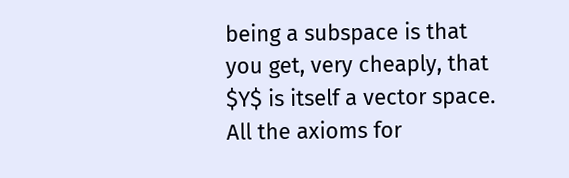being a subspace is that you get, very cheaply, that $Y$ is itself a vector space. All the axioms for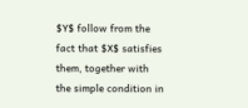$Y$ follow from the fact that $X$ satisfies them, together with the simple condition in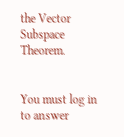the Vector Subspace Theorem.


You must log in to answer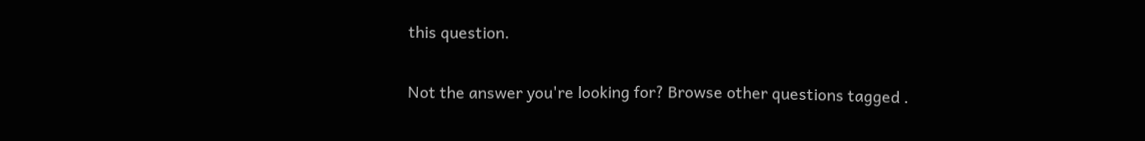this question.

Not the answer you're looking for? Browse other questions tagged .